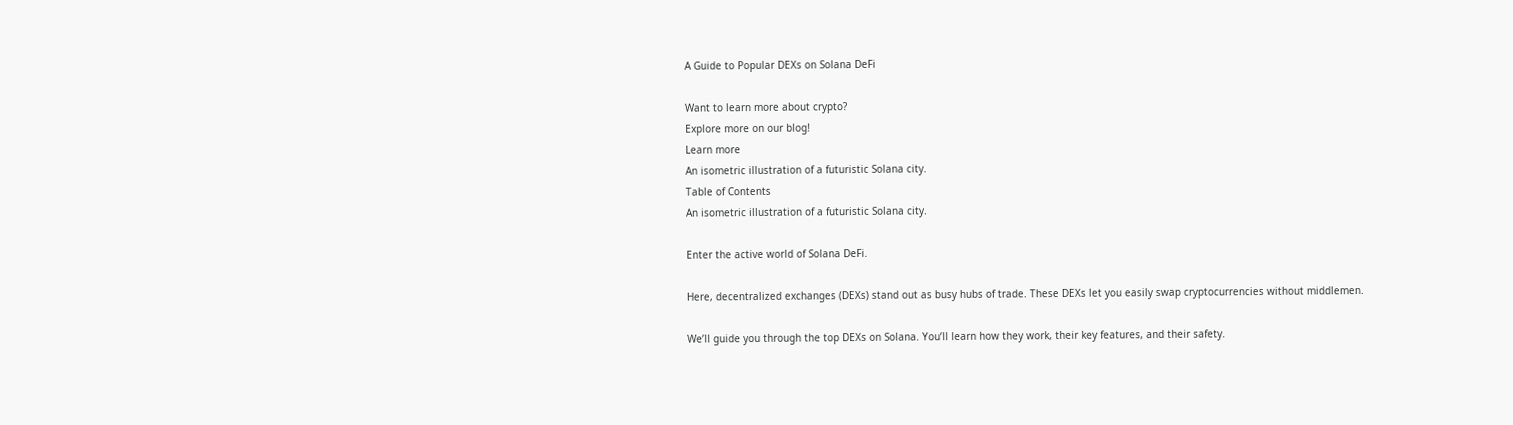A Guide to Popular DEXs on Solana DeFi

Want to learn more about crypto?
Explore more on our blog!
Learn more
An isometric illustration of a futuristic Solana city.
Table of Contents
An isometric illustration of a futuristic Solana city.

Enter the active world of Solana DeFi.

Here, decentralized exchanges (DEXs) stand out as busy hubs of trade. These DEXs let you easily swap cryptocurrencies without middlemen.

We’ll guide you through the top DEXs on Solana. You’ll learn how they work, their key features, and their safety.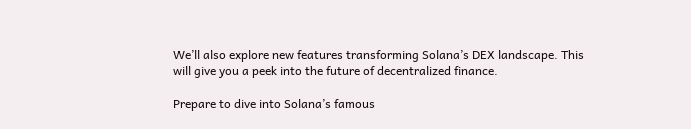We’ll also explore new features transforming Solana’s DEX landscape. This will give you a peek into the future of decentralized finance.

Prepare to dive into Solana’s famous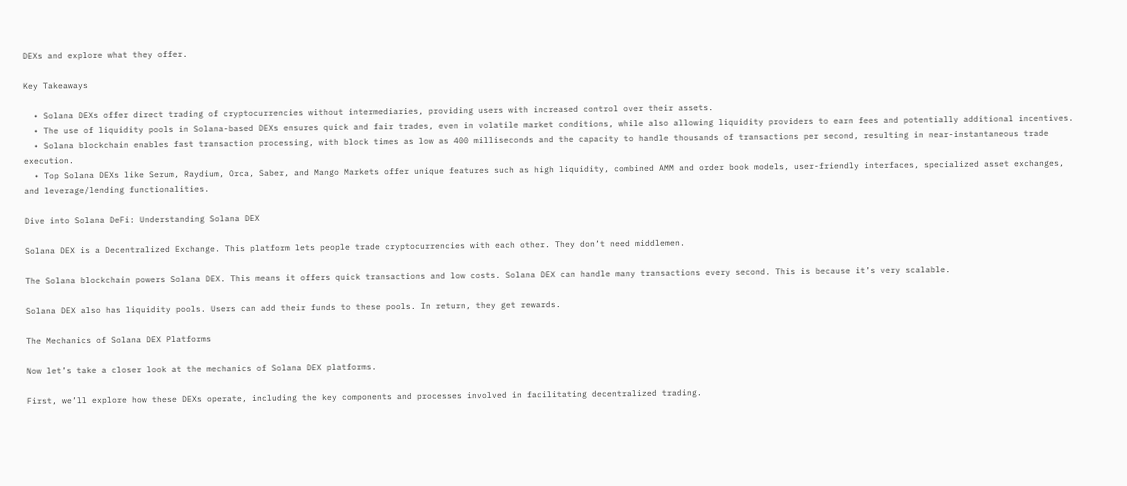DEXs and explore what they offer.

Key Takeaways

  • Solana DEXs offer direct trading of cryptocurrencies without intermediaries, providing users with increased control over their assets.
  • The use of liquidity pools in Solana-based DEXs ensures quick and fair trades, even in volatile market conditions, while also allowing liquidity providers to earn fees and potentially additional incentives.
  • Solana blockchain enables fast transaction processing, with block times as low as 400 milliseconds and the capacity to handle thousands of transactions per second, resulting in near-instantaneous trade execution.
  • Top Solana DEXs like Serum, Raydium, Orca, Saber, and Mango Markets offer unique features such as high liquidity, combined AMM and order book models, user-friendly interfaces, specialized asset exchanges, and leverage/lending functionalities.

Dive into Solana DeFi: Understanding Solana DEX

Solana DEX is a Decentralized Exchange. This platform lets people trade cryptocurrencies with each other. They don’t need middlemen.

The Solana blockchain powers Solana DEX. This means it offers quick transactions and low costs. Solana DEX can handle many transactions every second. This is because it’s very scalable.

Solana DEX also has liquidity pools. Users can add their funds to these pools. In return, they get rewards.

The Mechanics of Solana DEX Platforms

Now let’s take a closer look at the mechanics of Solana DEX platforms.

First, we’ll explore how these DEXs operate, including the key components and processes involved in facilitating decentralized trading.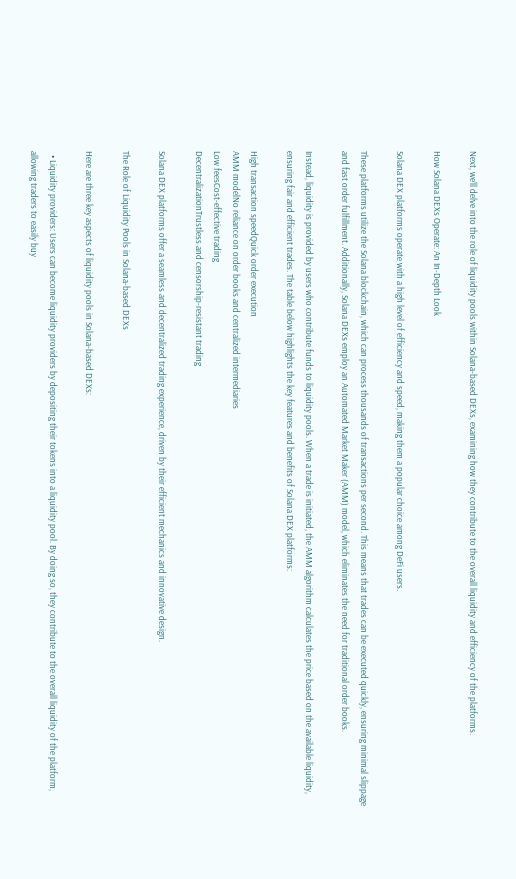Next, we’ll delve into the role of liquidity pools within Solana-based DEXs, examining how they contribute to the overall liquidity and efficiency of the platforms.

How Solana DEXs Operate: An In-Depth Look

Solana DEX platforms operate with a high level of efficiency and speed, making them a popular choice among DeFi users.

These platforms utilize the Solana blockchain, which can process thousands of transactions per second. This means that trades can be executed quickly, ensuring minimal slippage and fast order fulfillment. Additionally, Solana DEXs employ an Automated Market Maker (AMM) model, which eliminates the need for traditional order books.

Instead, liquidity is provided by users who contribute funds to liquidity pools. When a trade is initiated, the AMM algorithm calculates the price based on the available liquidity, ensuring fair and efficient trades. The table below highlights the key features and benefits of Solana DEX platforms:

High transaction speedQuick order execution
AMM modelNo reliance on order books and centralized intermediaries
Low feesCost-effective trading
DecentralizationTrustless and censorship-resistant trading

Solana DEX platforms offer a seamless and decentralized trading experience, driven by their efficient mechanics and innovative design.

The Role of Liquidity Pools in Solana-based DEXs

Here are three key aspects of liquidity pools in Solana-based DEXs:

  • Liquidity providers: Users can become liquidity providers by depositing their tokens into a liquidity pool. By doing so, they contribute to the overall liquidity of the platform, allowing traders to easily buy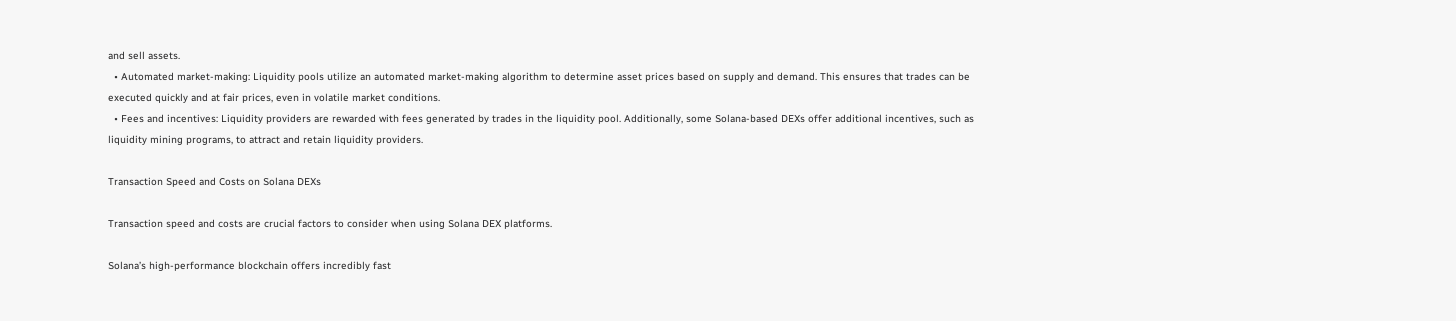and sell assets.
  • Automated market-making: Liquidity pools utilize an automated market-making algorithm to determine asset prices based on supply and demand. This ensures that trades can be executed quickly and at fair prices, even in volatile market conditions.
  • Fees and incentives: Liquidity providers are rewarded with fees generated by trades in the liquidity pool. Additionally, some Solana-based DEXs offer additional incentives, such as liquidity mining programs, to attract and retain liquidity providers.

Transaction Speed and Costs on Solana DEXs

Transaction speed and costs are crucial factors to consider when using Solana DEX platforms.

Solana’s high-performance blockchain offers incredibly fast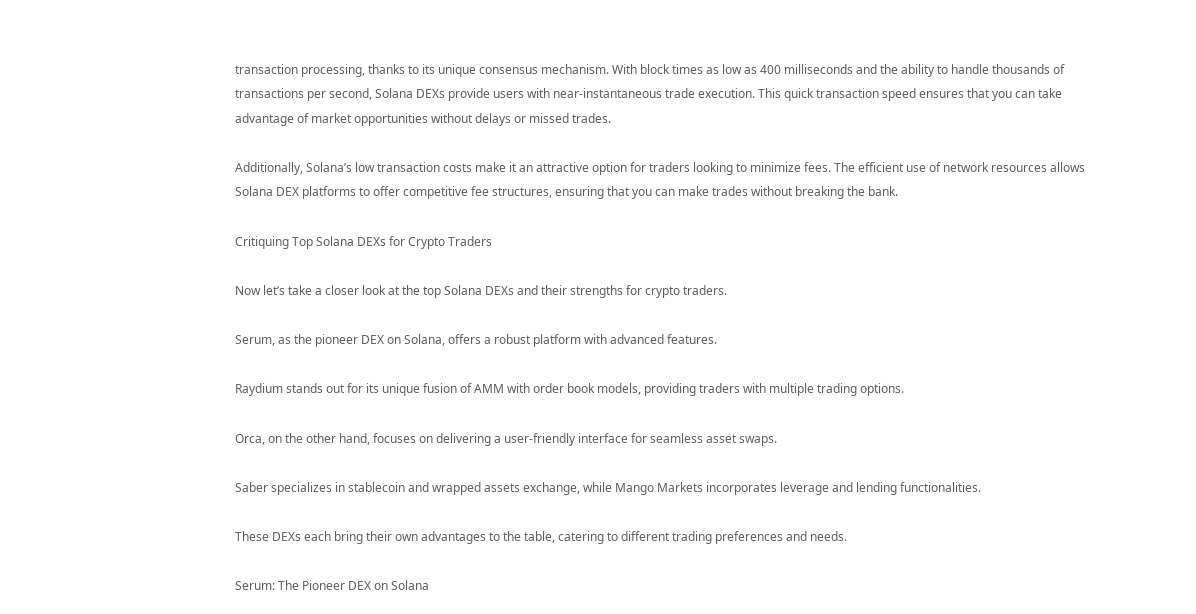transaction processing, thanks to its unique consensus mechanism. With block times as low as 400 milliseconds and the ability to handle thousands of transactions per second, Solana DEXs provide users with near-instantaneous trade execution. This quick transaction speed ensures that you can take advantage of market opportunities without delays or missed trades.

Additionally, Solana’s low transaction costs make it an attractive option for traders looking to minimize fees. The efficient use of network resources allows Solana DEX platforms to offer competitive fee structures, ensuring that you can make trades without breaking the bank.

Critiquing Top Solana DEXs for Crypto Traders

Now let’s take a closer look at the top Solana DEXs and their strengths for crypto traders.

Serum, as the pioneer DEX on Solana, offers a robust platform with advanced features.

Raydium stands out for its unique fusion of AMM with order book models, providing traders with multiple trading options.

Orca, on the other hand, focuses on delivering a user-friendly interface for seamless asset swaps.

Saber specializes in stablecoin and wrapped assets exchange, while Mango Markets incorporates leverage and lending functionalities.

These DEXs each bring their own advantages to the table, catering to different trading preferences and needs.

Serum: The Pioneer DEX on Solana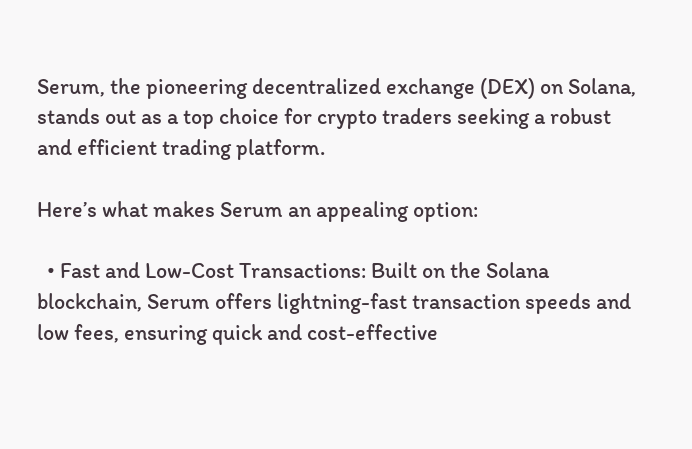Serum, the pioneering decentralized exchange (DEX) on Solana, stands out as a top choice for crypto traders seeking a robust and efficient trading platform.

Here’s what makes Serum an appealing option:

  • Fast and Low-Cost Transactions: Built on the Solana blockchain, Serum offers lightning-fast transaction speeds and low fees, ensuring quick and cost-effective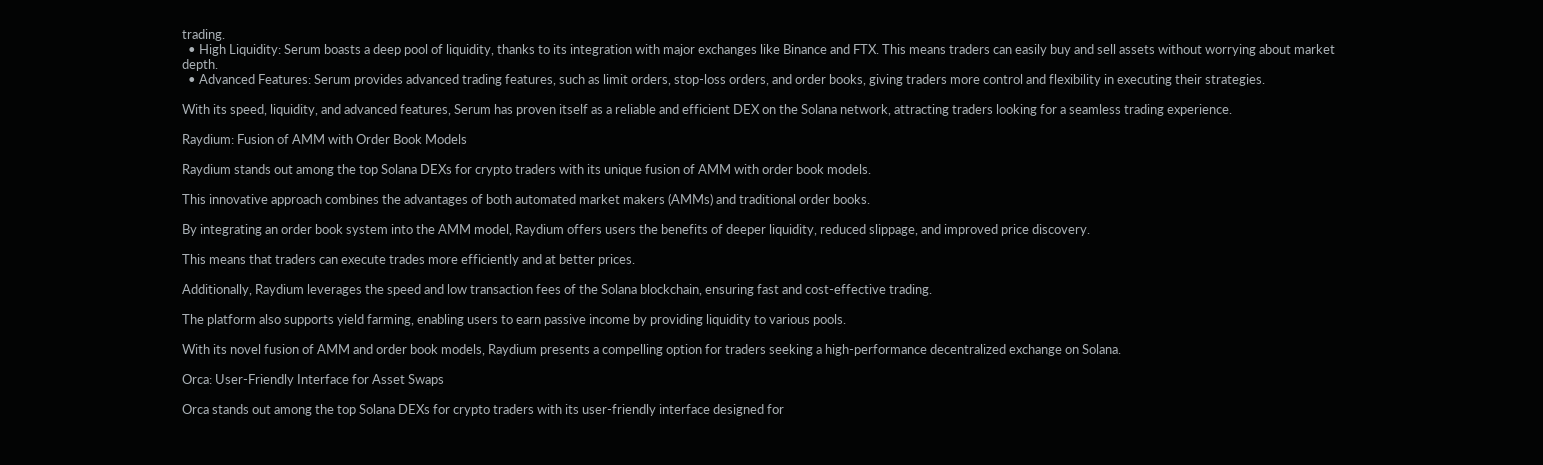trading.
  • High Liquidity: Serum boasts a deep pool of liquidity, thanks to its integration with major exchanges like Binance and FTX. This means traders can easily buy and sell assets without worrying about market depth.
  • Advanced Features: Serum provides advanced trading features, such as limit orders, stop-loss orders, and order books, giving traders more control and flexibility in executing their strategies.

With its speed, liquidity, and advanced features, Serum has proven itself as a reliable and efficient DEX on the Solana network, attracting traders looking for a seamless trading experience.

Raydium: Fusion of AMM with Order Book Models

Raydium stands out among the top Solana DEXs for crypto traders with its unique fusion of AMM with order book models.

This innovative approach combines the advantages of both automated market makers (AMMs) and traditional order books.

By integrating an order book system into the AMM model, Raydium offers users the benefits of deeper liquidity, reduced slippage, and improved price discovery.

This means that traders can execute trades more efficiently and at better prices.

Additionally, Raydium leverages the speed and low transaction fees of the Solana blockchain, ensuring fast and cost-effective trading.

The platform also supports yield farming, enabling users to earn passive income by providing liquidity to various pools.

With its novel fusion of AMM and order book models, Raydium presents a compelling option for traders seeking a high-performance decentralized exchange on Solana.

Orca: User-Friendly Interface for Asset Swaps

Orca stands out among the top Solana DEXs for crypto traders with its user-friendly interface designed for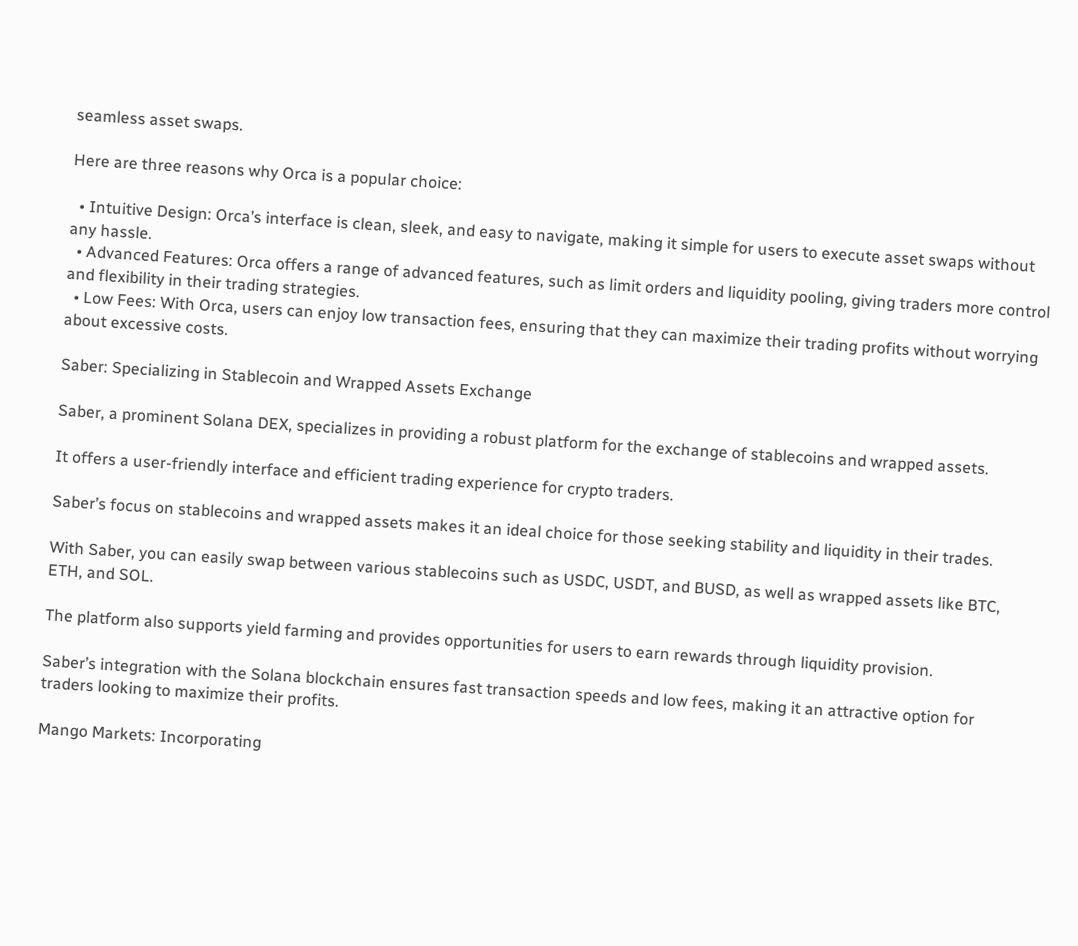seamless asset swaps.

Here are three reasons why Orca is a popular choice:

  • Intuitive Design: Orca’s interface is clean, sleek, and easy to navigate, making it simple for users to execute asset swaps without any hassle.
  • Advanced Features: Orca offers a range of advanced features, such as limit orders and liquidity pooling, giving traders more control and flexibility in their trading strategies.
  • Low Fees: With Orca, users can enjoy low transaction fees, ensuring that they can maximize their trading profits without worrying about excessive costs.

Saber: Specializing in Stablecoin and Wrapped Assets Exchange

Saber, a prominent Solana DEX, specializes in providing a robust platform for the exchange of stablecoins and wrapped assets.

It offers a user-friendly interface and efficient trading experience for crypto traders.

Saber’s focus on stablecoins and wrapped assets makes it an ideal choice for those seeking stability and liquidity in their trades.

With Saber, you can easily swap between various stablecoins such as USDC, USDT, and BUSD, as well as wrapped assets like BTC, ETH, and SOL.

The platform also supports yield farming and provides opportunities for users to earn rewards through liquidity provision.

Saber’s integration with the Solana blockchain ensures fast transaction speeds and low fees, making it an attractive option for traders looking to maximize their profits.

Mango Markets: Incorporating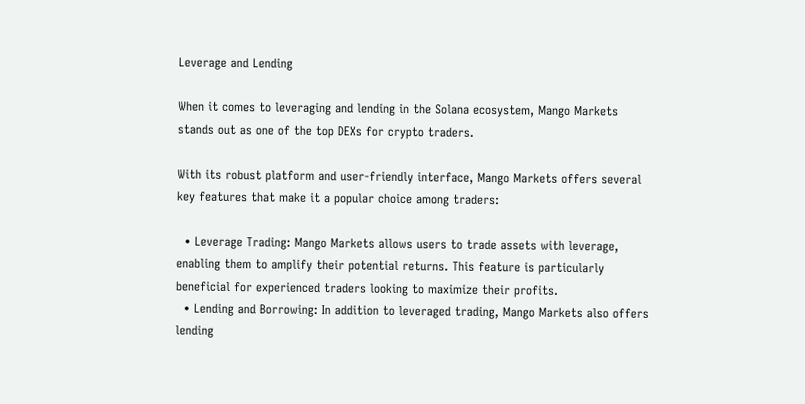Leverage and Lending

When it comes to leveraging and lending in the Solana ecosystem, Mango Markets stands out as one of the top DEXs for crypto traders.

With its robust platform and user-friendly interface, Mango Markets offers several key features that make it a popular choice among traders:

  • Leverage Trading: Mango Markets allows users to trade assets with leverage, enabling them to amplify their potential returns. This feature is particularly beneficial for experienced traders looking to maximize their profits.
  • Lending and Borrowing: In addition to leveraged trading, Mango Markets also offers lending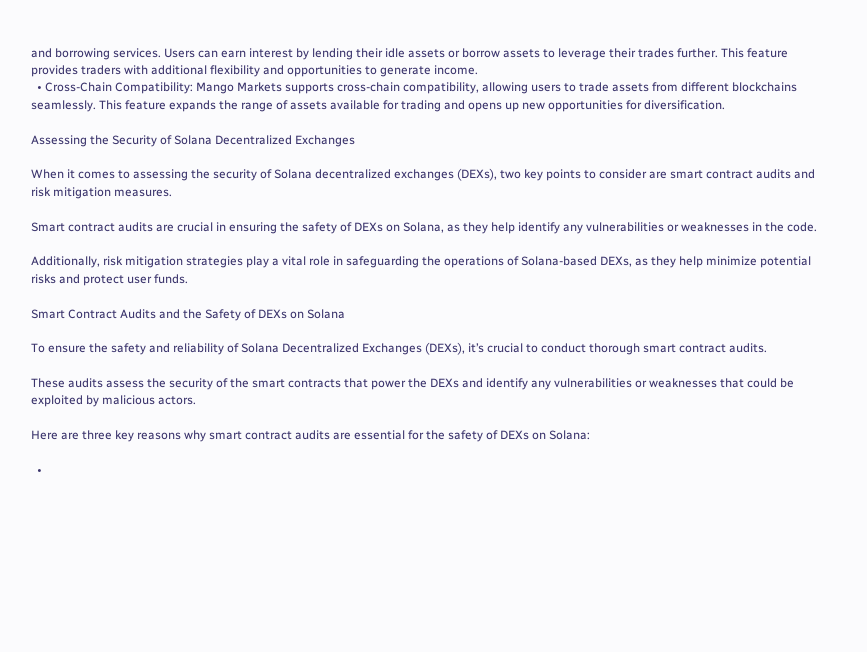and borrowing services. Users can earn interest by lending their idle assets or borrow assets to leverage their trades further. This feature provides traders with additional flexibility and opportunities to generate income.
  • Cross-Chain Compatibility: Mango Markets supports cross-chain compatibility, allowing users to trade assets from different blockchains seamlessly. This feature expands the range of assets available for trading and opens up new opportunities for diversification.

Assessing the Security of Solana Decentralized Exchanges

When it comes to assessing the security of Solana decentralized exchanges (DEXs), two key points to consider are smart contract audits and risk mitigation measures.

Smart contract audits are crucial in ensuring the safety of DEXs on Solana, as they help identify any vulnerabilities or weaknesses in the code.

Additionally, risk mitigation strategies play a vital role in safeguarding the operations of Solana-based DEXs, as they help minimize potential risks and protect user funds.

Smart Contract Audits and the Safety of DEXs on Solana

To ensure the safety and reliability of Solana Decentralized Exchanges (DEXs), it’s crucial to conduct thorough smart contract audits.

These audits assess the security of the smart contracts that power the DEXs and identify any vulnerabilities or weaknesses that could be exploited by malicious actors.

Here are three key reasons why smart contract audits are essential for the safety of DEXs on Solana:

  •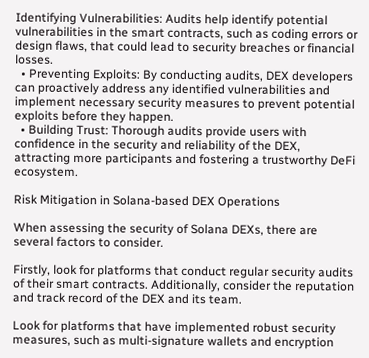Identifying Vulnerabilities: Audits help identify potential vulnerabilities in the smart contracts, such as coding errors or design flaws, that could lead to security breaches or financial losses.
  • Preventing Exploits: By conducting audits, DEX developers can proactively address any identified vulnerabilities and implement necessary security measures to prevent potential exploits before they happen.
  • Building Trust: Thorough audits provide users with confidence in the security and reliability of the DEX, attracting more participants and fostering a trustworthy DeFi ecosystem.

Risk Mitigation in Solana-based DEX Operations

When assessing the security of Solana DEXs, there are several factors to consider.

Firstly, look for platforms that conduct regular security audits of their smart contracts. Additionally, consider the reputation and track record of the DEX and its team.

Look for platforms that have implemented robust security measures, such as multi-signature wallets and encryption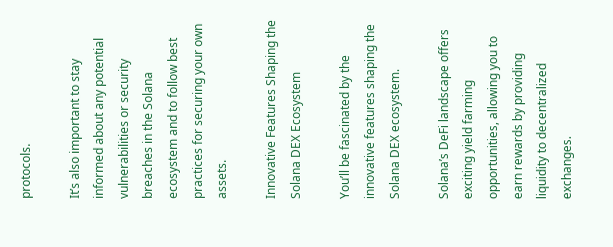protocols.

It’s also important to stay informed about any potential vulnerabilities or security breaches in the Solana ecosystem and to follow best practices for securing your own assets.

Innovative Features Shaping the Solana DEX Ecosystem

You’ll be fascinated by the innovative features shaping the Solana DEX ecosystem.

Solana’s DeFi landscape offers exciting yield farming opportunities, allowing you to earn rewards by providing liquidity to decentralized exchanges.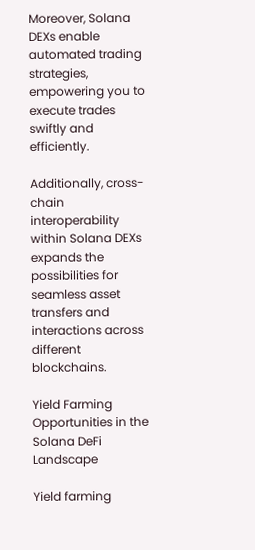Moreover, Solana DEXs enable automated trading strategies, empowering you to execute trades swiftly and efficiently.

Additionally, cross-chain interoperability within Solana DEXs expands the possibilities for seamless asset transfers and interactions across different blockchains.

Yield Farming Opportunities in the Solana DeFi Landscape

Yield farming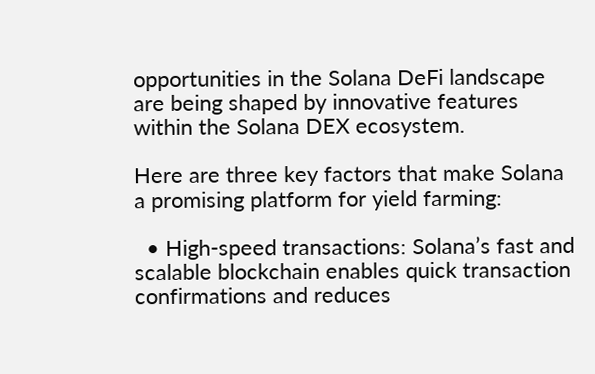opportunities in the Solana DeFi landscape are being shaped by innovative features within the Solana DEX ecosystem.

Here are three key factors that make Solana a promising platform for yield farming:

  • High-speed transactions: Solana’s fast and scalable blockchain enables quick transaction confirmations and reduces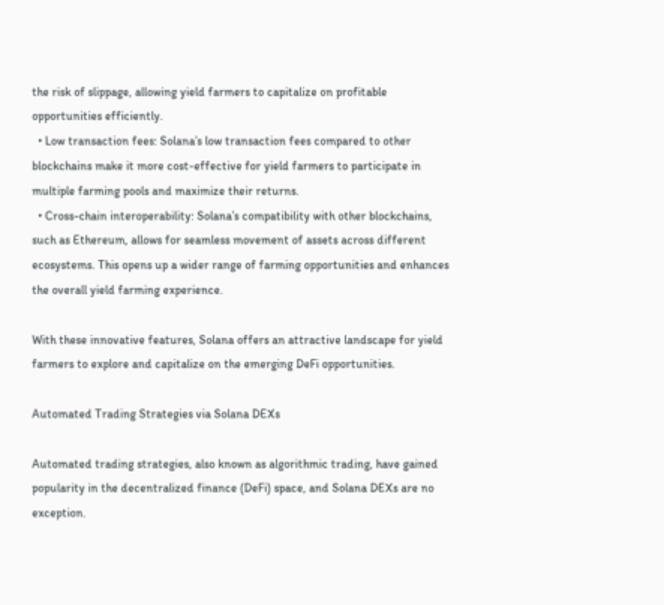the risk of slippage, allowing yield farmers to capitalize on profitable opportunities efficiently.
  • Low transaction fees: Solana’s low transaction fees compared to other blockchains make it more cost-effective for yield farmers to participate in multiple farming pools and maximize their returns.
  • Cross-chain interoperability: Solana’s compatibility with other blockchains, such as Ethereum, allows for seamless movement of assets across different ecosystems. This opens up a wider range of farming opportunities and enhances the overall yield farming experience.

With these innovative features, Solana offers an attractive landscape for yield farmers to explore and capitalize on the emerging DeFi opportunities.

Automated Trading Strategies via Solana DEXs

Automated trading strategies, also known as algorithmic trading, have gained popularity in the decentralized finance (DeFi) space, and Solana DEXs are no exception.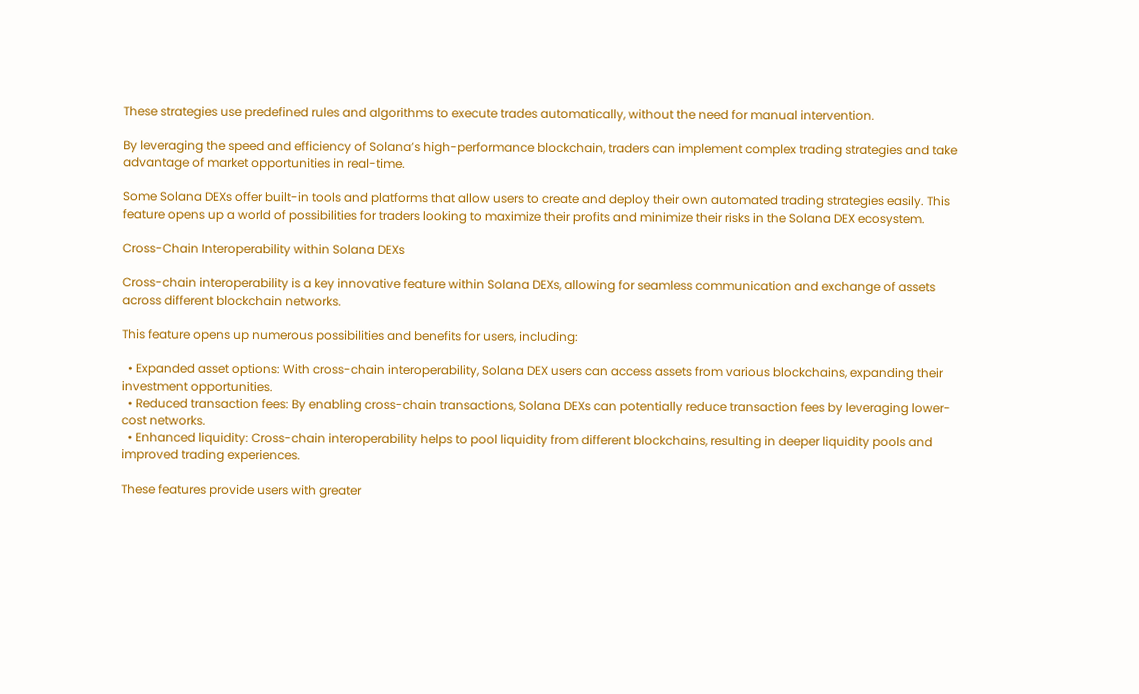These strategies use predefined rules and algorithms to execute trades automatically, without the need for manual intervention.

By leveraging the speed and efficiency of Solana’s high-performance blockchain, traders can implement complex trading strategies and take advantage of market opportunities in real-time.

Some Solana DEXs offer built-in tools and platforms that allow users to create and deploy their own automated trading strategies easily. This feature opens up a world of possibilities for traders looking to maximize their profits and minimize their risks in the Solana DEX ecosystem.

Cross-Chain Interoperability within Solana DEXs

Cross-chain interoperability is a key innovative feature within Solana DEXs, allowing for seamless communication and exchange of assets across different blockchain networks.

This feature opens up numerous possibilities and benefits for users, including:

  • Expanded asset options: With cross-chain interoperability, Solana DEX users can access assets from various blockchains, expanding their investment opportunities.
  • Reduced transaction fees: By enabling cross-chain transactions, Solana DEXs can potentially reduce transaction fees by leveraging lower-cost networks.
  • Enhanced liquidity: Cross-chain interoperability helps to pool liquidity from different blockchains, resulting in deeper liquidity pools and improved trading experiences.

These features provide users with greater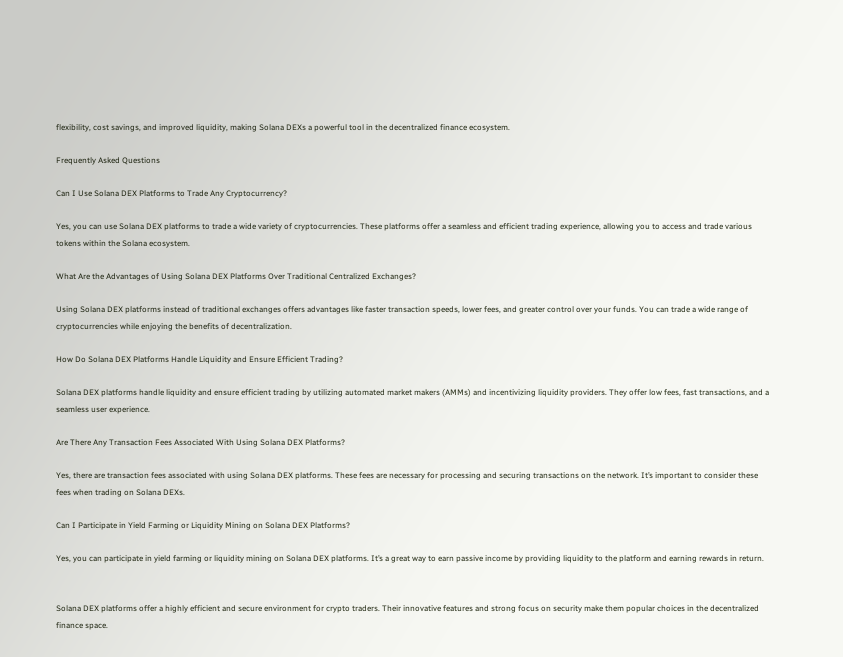flexibility, cost savings, and improved liquidity, making Solana DEXs a powerful tool in the decentralized finance ecosystem.

Frequently Asked Questions

Can I Use Solana DEX Platforms to Trade Any Cryptocurrency?

Yes, you can use Solana DEX platforms to trade a wide variety of cryptocurrencies. These platforms offer a seamless and efficient trading experience, allowing you to access and trade various tokens within the Solana ecosystem.

What Are the Advantages of Using Solana DEX Platforms Over Traditional Centralized Exchanges?

Using Solana DEX platforms instead of traditional exchanges offers advantages like faster transaction speeds, lower fees, and greater control over your funds. You can trade a wide range of cryptocurrencies while enjoying the benefits of decentralization.

How Do Solana DEX Platforms Handle Liquidity and Ensure Efficient Trading?

Solana DEX platforms handle liquidity and ensure efficient trading by utilizing automated market makers (AMMs) and incentivizing liquidity providers. They offer low fees, fast transactions, and a seamless user experience.

Are There Any Transaction Fees Associated With Using Solana DEX Platforms?

Yes, there are transaction fees associated with using Solana DEX platforms. These fees are necessary for processing and securing transactions on the network. It’s important to consider these fees when trading on Solana DEXs.

Can I Participate in Yield Farming or Liquidity Mining on Solana DEX Platforms?

Yes, you can participate in yield farming or liquidity mining on Solana DEX platforms. It’s a great way to earn passive income by providing liquidity to the platform and earning rewards in return.


Solana DEX platforms offer a highly efficient and secure environment for crypto traders. Their innovative features and strong focus on security make them popular choices in the decentralized finance space.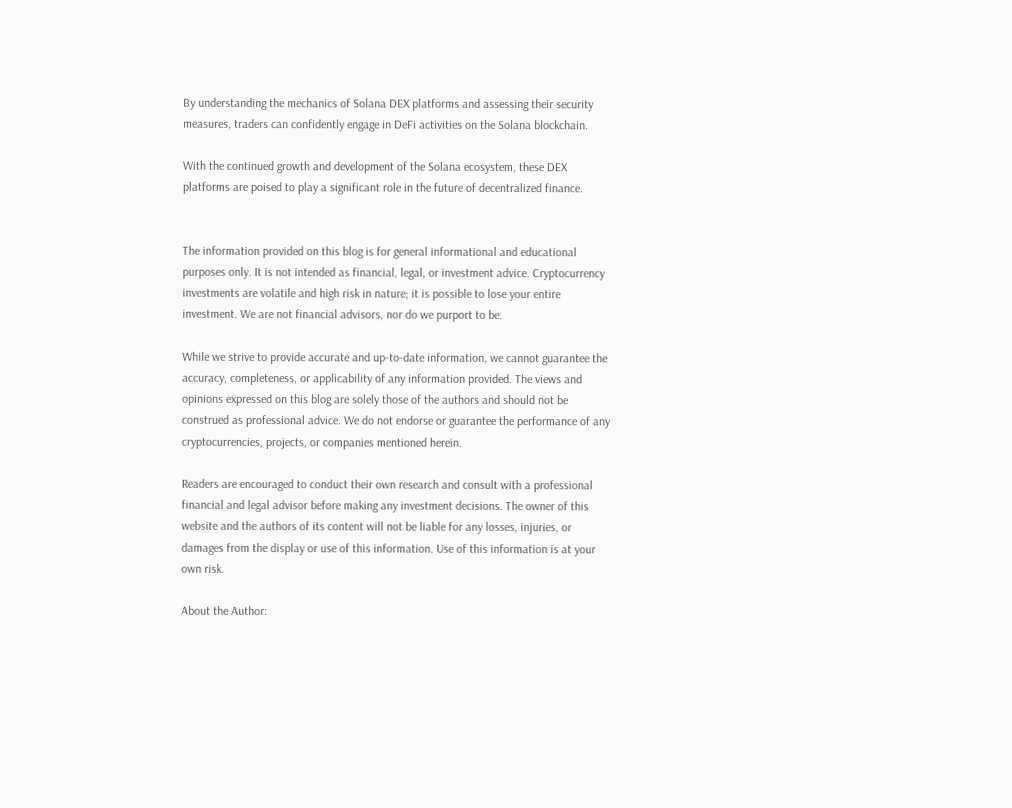By understanding the mechanics of Solana DEX platforms and assessing their security measures, traders can confidently engage in DeFi activities on the Solana blockchain.

With the continued growth and development of the Solana ecosystem, these DEX platforms are poised to play a significant role in the future of decentralized finance.


The information provided on this blog is for general informational and educational purposes only. It is not intended as financial, legal, or investment advice. Cryptocurrency investments are volatile and high risk in nature; it is possible to lose your entire investment. We are not financial advisors, nor do we purport to be.

While we strive to provide accurate and up-to-date information, we cannot guarantee the accuracy, completeness, or applicability of any information provided. The views and opinions expressed on this blog are solely those of the authors and should not be construed as professional advice. We do not endorse or guarantee the performance of any cryptocurrencies, projects, or companies mentioned herein.

Readers are encouraged to conduct their own research and consult with a professional financial and legal advisor before making any investment decisions. The owner of this website and the authors of its content will not be liable for any losses, injuries, or damages from the display or use of this information. Use of this information is at your own risk.

About the Author: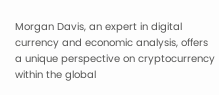Morgan Davis, an expert in digital currency and economic analysis, offers a unique perspective on cryptocurrency within the global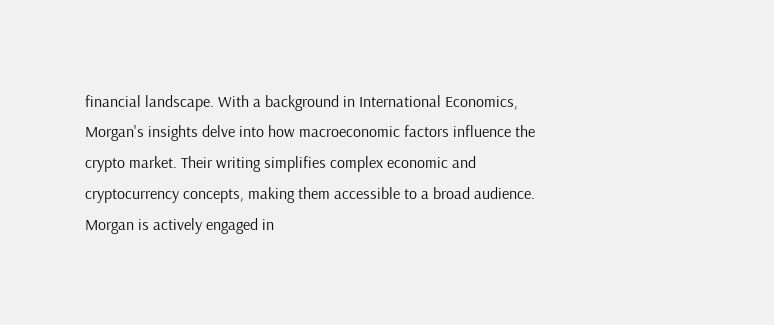financial landscape. With a background in International Economics, Morgan's insights delve into how macroeconomic factors influence the crypto market. Their writing simplifies complex economic and cryptocurrency concepts, making them accessible to a broad audience. Morgan is actively engaged in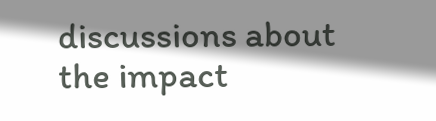discussions about the impact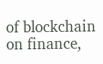of blockchain on finance,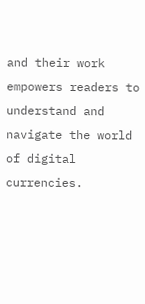and their work empowers readers to understand and navigate the world of digital currencies.